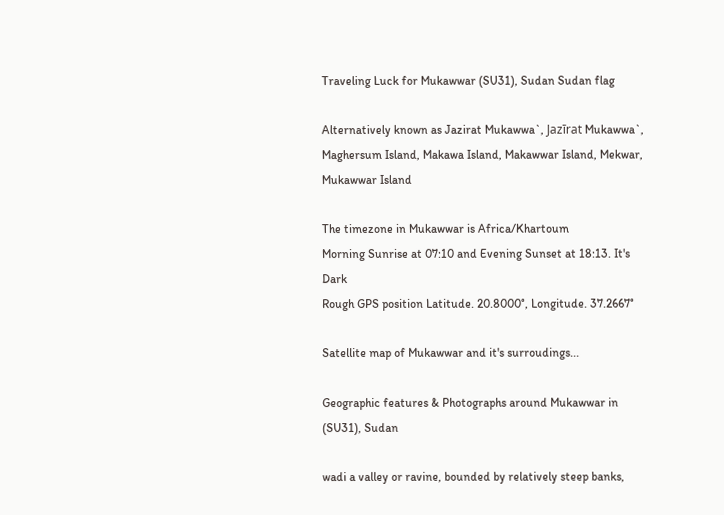Traveling Luck for Mukawwar (SU31), Sudan Sudan flag

Alternatively known as Jazirat Mukawwa`, Jazīrat Mukawwa`, Maghersum Island, Makawa Island, Makawwar Island, Mekwar, Mukawwar Island

The timezone in Mukawwar is Africa/Khartoum
Morning Sunrise at 07:10 and Evening Sunset at 18:13. It's Dark
Rough GPS position Latitude. 20.8000°, Longitude. 37.2667°

Satellite map of Mukawwar and it's surroudings...

Geographic features & Photographs around Mukawwar in (SU31), Sudan

wadi a valley or ravine, bounded by relatively steep banks,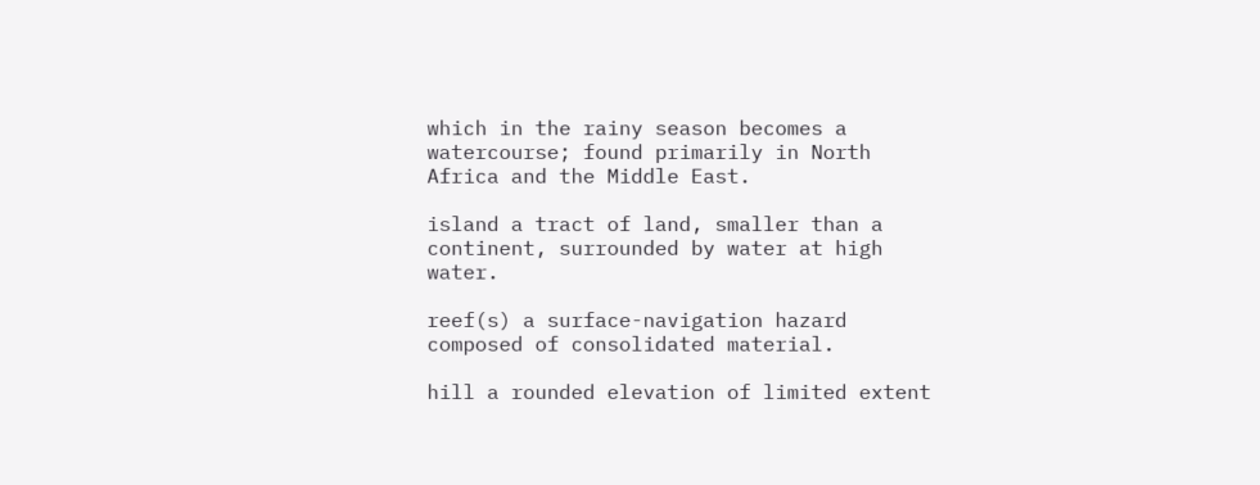which in the rainy season becomes a watercourse; found primarily in North Africa and the Middle East.

island a tract of land, smaller than a continent, surrounded by water at high water.

reef(s) a surface-navigation hazard composed of consolidated material.

hill a rounded elevation of limited extent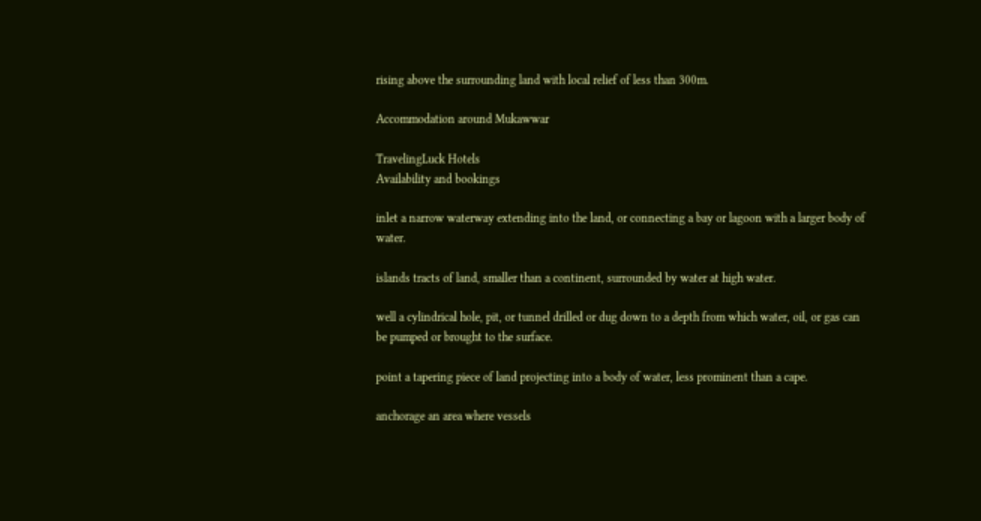rising above the surrounding land with local relief of less than 300m.

Accommodation around Mukawwar

TravelingLuck Hotels
Availability and bookings

inlet a narrow waterway extending into the land, or connecting a bay or lagoon with a larger body of water.

islands tracts of land, smaller than a continent, surrounded by water at high water.

well a cylindrical hole, pit, or tunnel drilled or dug down to a depth from which water, oil, or gas can be pumped or brought to the surface.

point a tapering piece of land projecting into a body of water, less prominent than a cape.

anchorage an area where vessels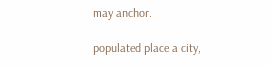may anchor.

populated place a city,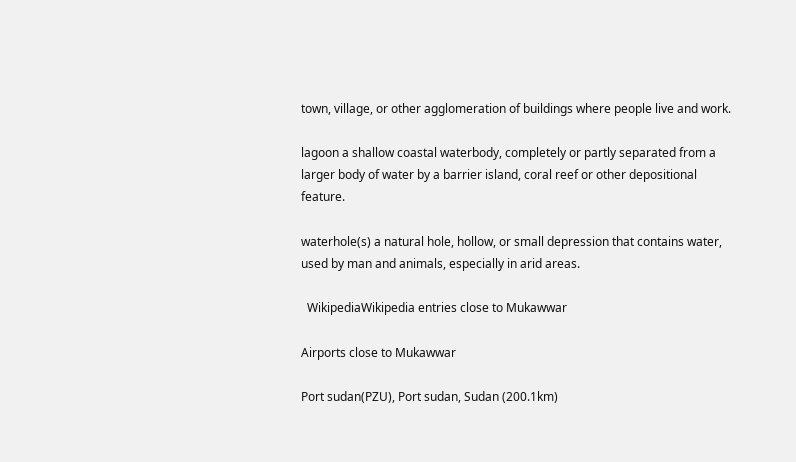town, village, or other agglomeration of buildings where people live and work.

lagoon a shallow coastal waterbody, completely or partly separated from a larger body of water by a barrier island, coral reef or other depositional feature.

waterhole(s) a natural hole, hollow, or small depression that contains water, used by man and animals, especially in arid areas.

  WikipediaWikipedia entries close to Mukawwar

Airports close to Mukawwar

Port sudan(PZU), Port sudan, Sudan (200.1km)